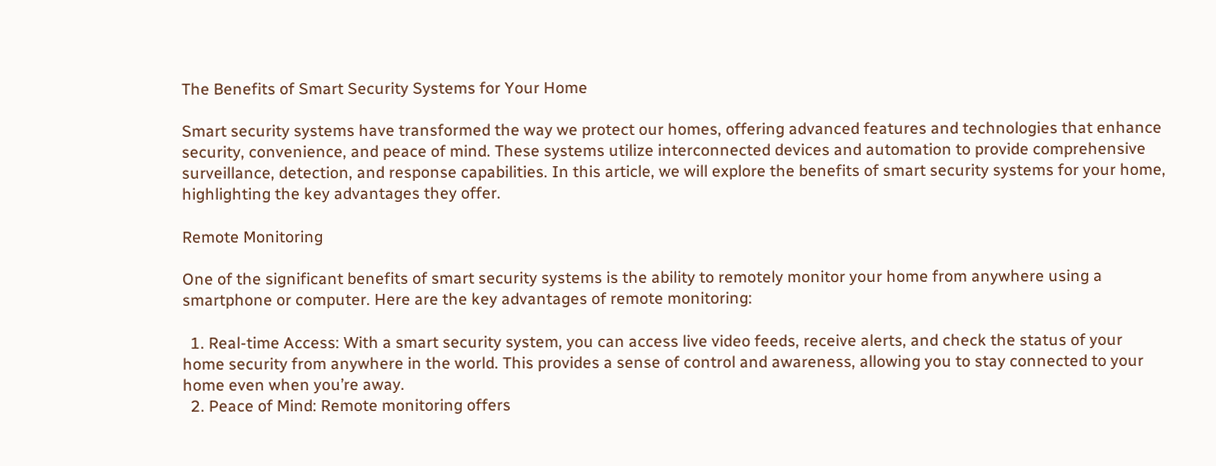The Benefits of Smart Security Systems for Your Home

Smart security systems have transformed the way we protect our homes, offering advanced features and technologies that enhance security, convenience, and peace of mind. These systems utilize interconnected devices and automation to provide comprehensive surveillance, detection, and response capabilities. In this article, we will explore the benefits of smart security systems for your home, highlighting the key advantages they offer.

Remote Monitoring

One of the significant benefits of smart security systems is the ability to remotely monitor your home from anywhere using a smartphone or computer. Here are the key advantages of remote monitoring:

  1. Real-time Access: With a smart security system, you can access live video feeds, receive alerts, and check the status of your home security from anywhere in the world. This provides a sense of control and awareness, allowing you to stay connected to your home even when you’re away.
  2. Peace of Mind: Remote monitoring offers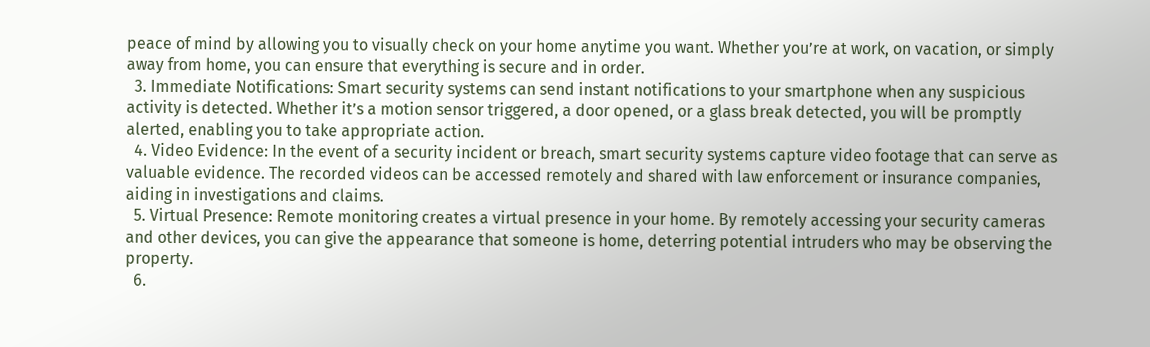peace of mind by allowing you to visually check on your home anytime you want. Whether you’re at work, on vacation, or simply away from home, you can ensure that everything is secure and in order.
  3. Immediate Notifications: Smart security systems can send instant notifications to your smartphone when any suspicious activity is detected. Whether it’s a motion sensor triggered, a door opened, or a glass break detected, you will be promptly alerted, enabling you to take appropriate action.
  4. Video Evidence: In the event of a security incident or breach, smart security systems capture video footage that can serve as valuable evidence. The recorded videos can be accessed remotely and shared with law enforcement or insurance companies, aiding in investigations and claims.
  5. Virtual Presence: Remote monitoring creates a virtual presence in your home. By remotely accessing your security cameras and other devices, you can give the appearance that someone is home, deterring potential intruders who may be observing the property.
  6.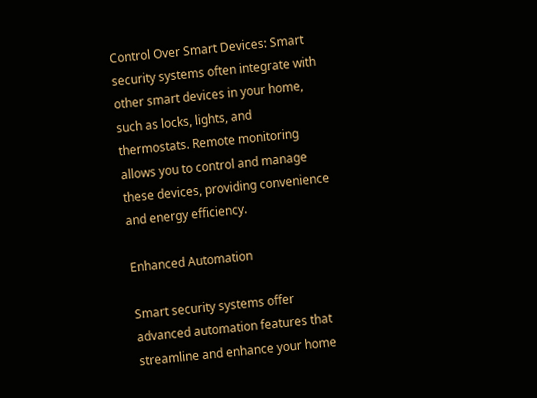Control Over Smart Devices: Smart security systems often integrate with other smart devices in your home, such as locks, lights, and thermostats. Remote monitoring allows you to control and manage these devices, providing convenience and energy efficiency.

Enhanced Automation

Smart security systems offer advanced automation features that streamline and enhance your home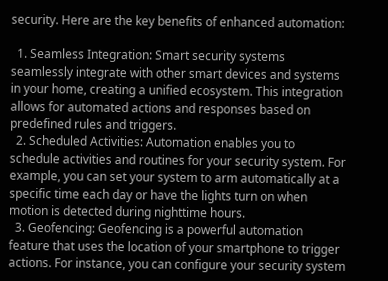security. Here are the key benefits of enhanced automation:

  1. Seamless Integration: Smart security systems seamlessly integrate with other smart devices and systems in your home, creating a unified ecosystem. This integration allows for automated actions and responses based on predefined rules and triggers.
  2. Scheduled Activities: Automation enables you to schedule activities and routines for your security system. For example, you can set your system to arm automatically at a specific time each day or have the lights turn on when motion is detected during nighttime hours.
  3. Geofencing: Geofencing is a powerful automation feature that uses the location of your smartphone to trigger actions. For instance, you can configure your security system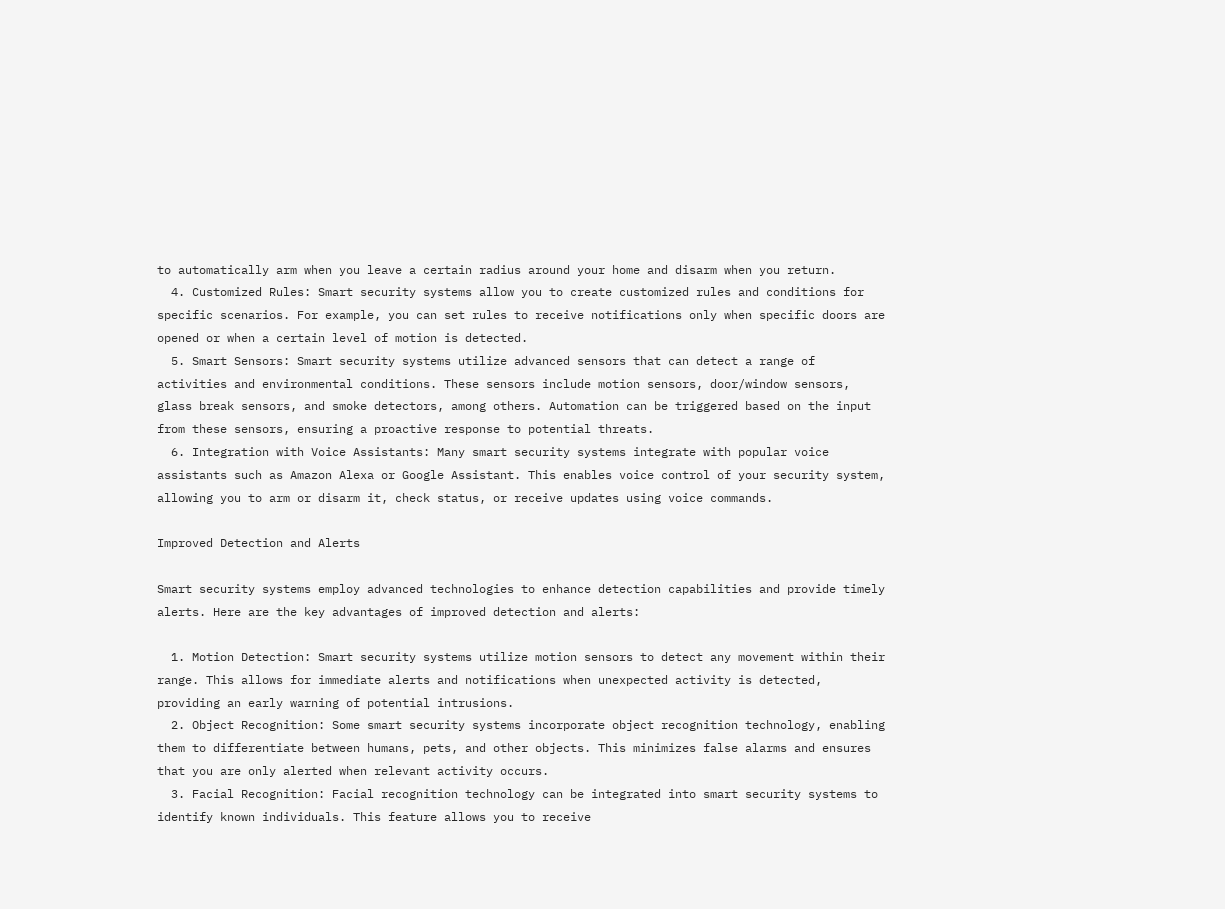to automatically arm when you leave a certain radius around your home and disarm when you return.
  4. Customized Rules: Smart security systems allow you to create customized rules and conditions for specific scenarios. For example, you can set rules to receive notifications only when specific doors are opened or when a certain level of motion is detected.
  5. Smart Sensors: Smart security systems utilize advanced sensors that can detect a range of activities and environmental conditions. These sensors include motion sensors, door/window sensors, glass break sensors, and smoke detectors, among others. Automation can be triggered based on the input from these sensors, ensuring a proactive response to potential threats.
  6. Integration with Voice Assistants: Many smart security systems integrate with popular voice assistants such as Amazon Alexa or Google Assistant. This enables voice control of your security system, allowing you to arm or disarm it, check status, or receive updates using voice commands.

Improved Detection and Alerts

Smart security systems employ advanced technologies to enhance detection capabilities and provide timely alerts. Here are the key advantages of improved detection and alerts:

  1. Motion Detection: Smart security systems utilize motion sensors to detect any movement within their range. This allows for immediate alerts and notifications when unexpected activity is detected, providing an early warning of potential intrusions.
  2. Object Recognition: Some smart security systems incorporate object recognition technology, enabling them to differentiate between humans, pets, and other objects. This minimizes false alarms and ensures that you are only alerted when relevant activity occurs.
  3. Facial Recognition: Facial recognition technology can be integrated into smart security systems to identify known individuals. This feature allows you to receive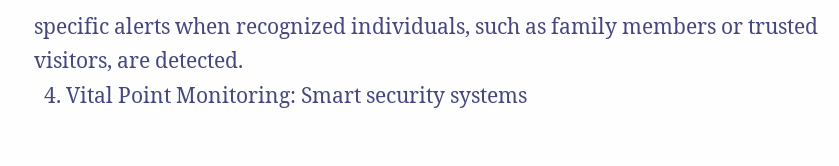specific alerts when recognized individuals, such as family members or trusted visitors, are detected.
  4. Vital Point Monitoring: Smart security systems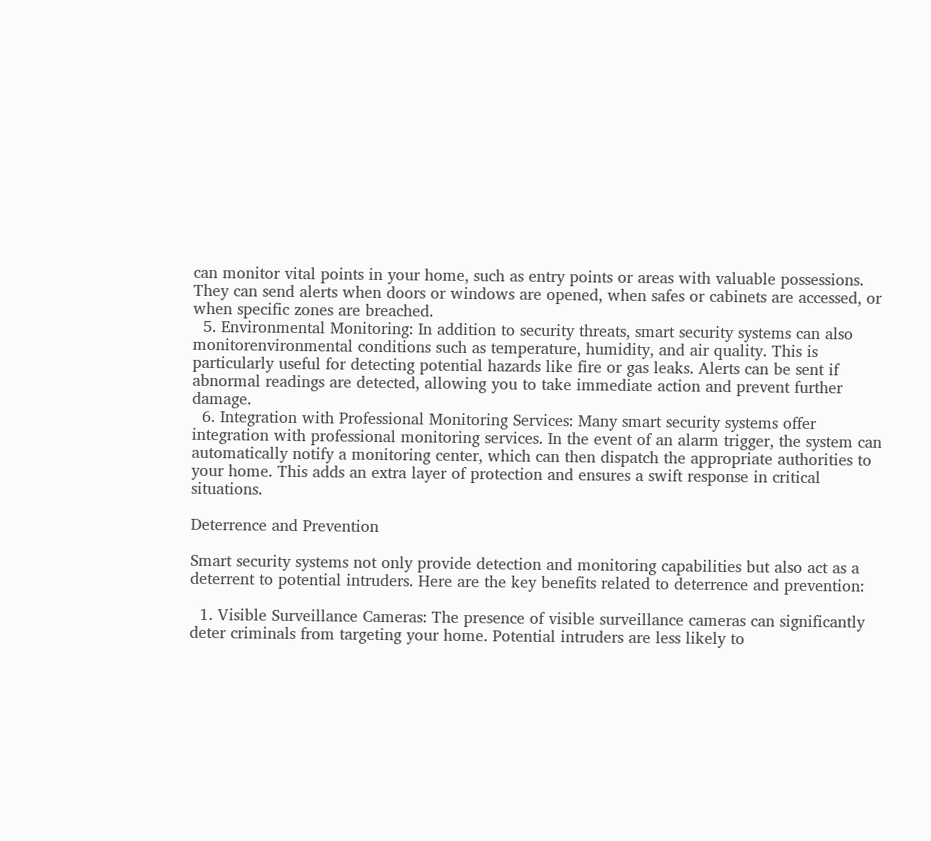can monitor vital points in your home, such as entry points or areas with valuable possessions. They can send alerts when doors or windows are opened, when safes or cabinets are accessed, or when specific zones are breached.
  5. Environmental Monitoring: In addition to security threats, smart security systems can also monitorenvironmental conditions such as temperature, humidity, and air quality. This is particularly useful for detecting potential hazards like fire or gas leaks. Alerts can be sent if abnormal readings are detected, allowing you to take immediate action and prevent further damage.
  6. Integration with Professional Monitoring Services: Many smart security systems offer integration with professional monitoring services. In the event of an alarm trigger, the system can automatically notify a monitoring center, which can then dispatch the appropriate authorities to your home. This adds an extra layer of protection and ensures a swift response in critical situations.

Deterrence and Prevention

Smart security systems not only provide detection and monitoring capabilities but also act as a deterrent to potential intruders. Here are the key benefits related to deterrence and prevention:

  1. Visible Surveillance Cameras: The presence of visible surveillance cameras can significantly deter criminals from targeting your home. Potential intruders are less likely to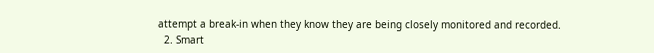attempt a break-in when they know they are being closely monitored and recorded.
  2. Smart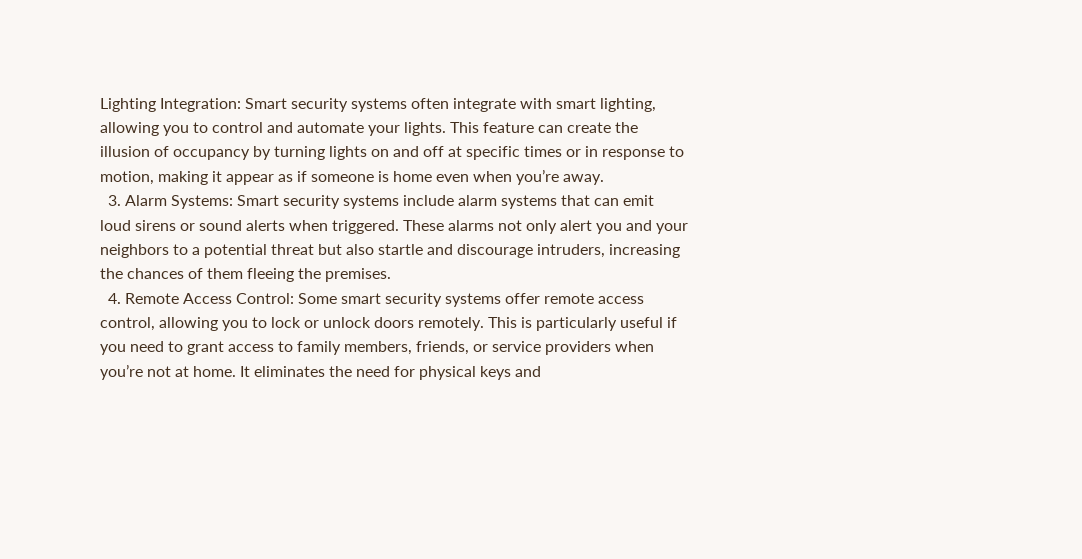Lighting Integration: Smart security systems often integrate with smart lighting, allowing you to control and automate your lights. This feature can create the illusion of occupancy by turning lights on and off at specific times or in response to motion, making it appear as if someone is home even when you’re away.
  3. Alarm Systems: Smart security systems include alarm systems that can emit loud sirens or sound alerts when triggered. These alarms not only alert you and your neighbors to a potential threat but also startle and discourage intruders, increasing the chances of them fleeing the premises.
  4. Remote Access Control: Some smart security systems offer remote access control, allowing you to lock or unlock doors remotely. This is particularly useful if you need to grant access to family members, friends, or service providers when you’re not at home. It eliminates the need for physical keys and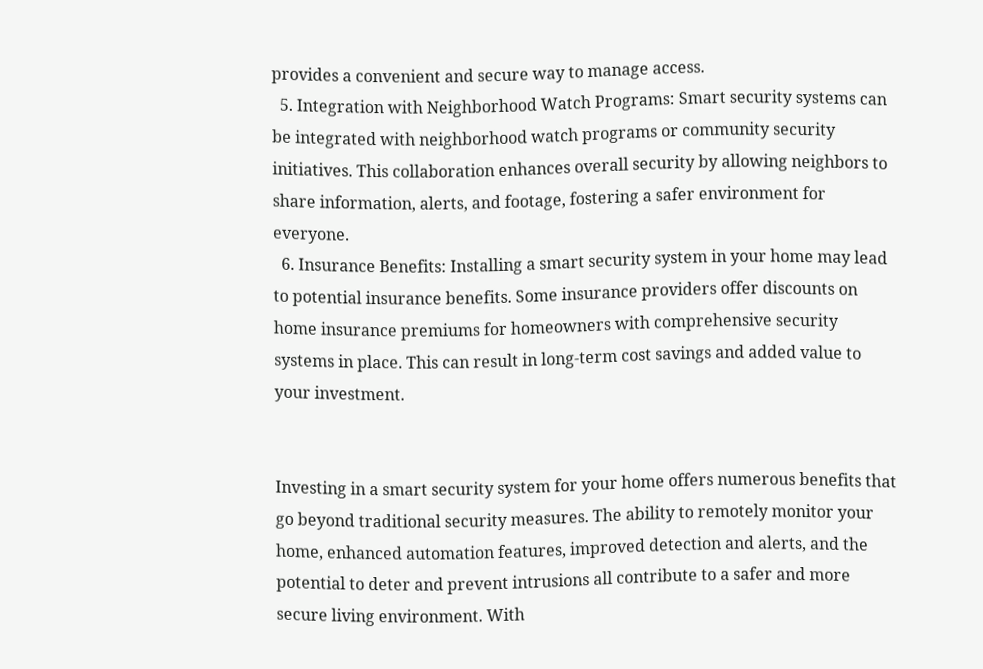provides a convenient and secure way to manage access.
  5. Integration with Neighborhood Watch Programs: Smart security systems can be integrated with neighborhood watch programs or community security initiatives. This collaboration enhances overall security by allowing neighbors to share information, alerts, and footage, fostering a safer environment for everyone.
  6. Insurance Benefits: Installing a smart security system in your home may lead to potential insurance benefits. Some insurance providers offer discounts on home insurance premiums for homeowners with comprehensive security systems in place. This can result in long-term cost savings and added value to your investment.


Investing in a smart security system for your home offers numerous benefits that go beyond traditional security measures. The ability to remotely monitor your home, enhanced automation features, improved detection and alerts, and the potential to deter and prevent intrusions all contribute to a safer and more secure living environment. With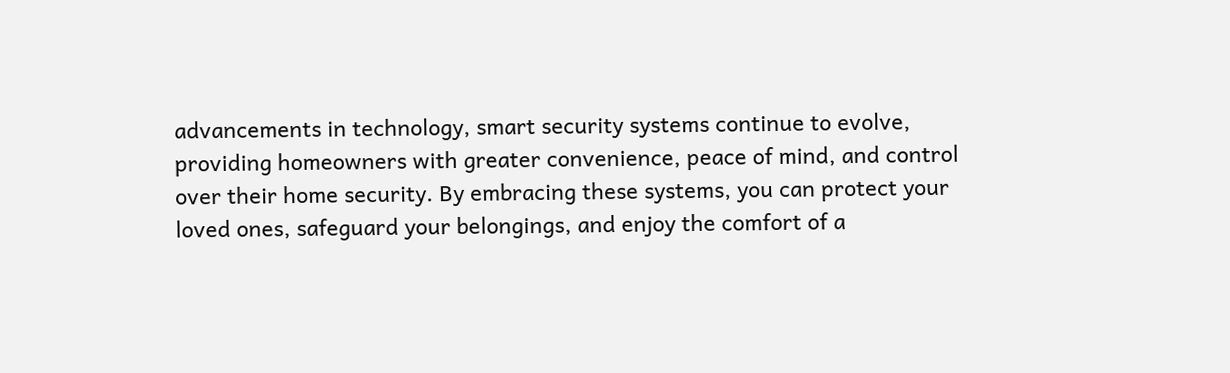advancements in technology, smart security systems continue to evolve, providing homeowners with greater convenience, peace of mind, and control over their home security. By embracing these systems, you can protect your loved ones, safeguard your belongings, and enjoy the comfort of a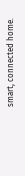smart, connected home.